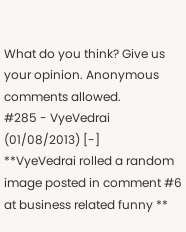What do you think? Give us your opinion. Anonymous comments allowed.
#285 - VyeVedrai (01/08/2013) [-]
**VyeVedrai rolled a random image posted in comment #6 at business related funny **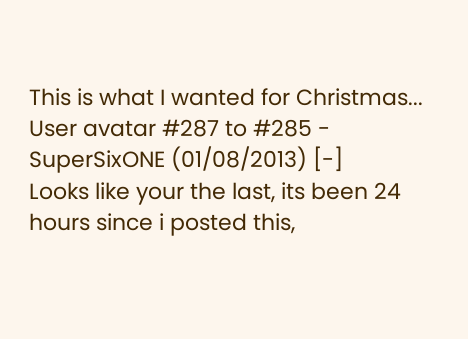This is what I wanted for Christmas...
User avatar #287 to #285 - SuperSixONE (01/08/2013) [-]
Looks like your the last, its been 24 hours since i posted this,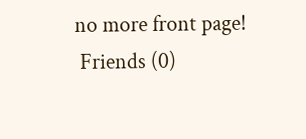no more front page!
 Friends (0)